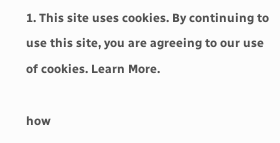1. This site uses cookies. By continuing to use this site, you are agreeing to our use of cookies. Learn More.

how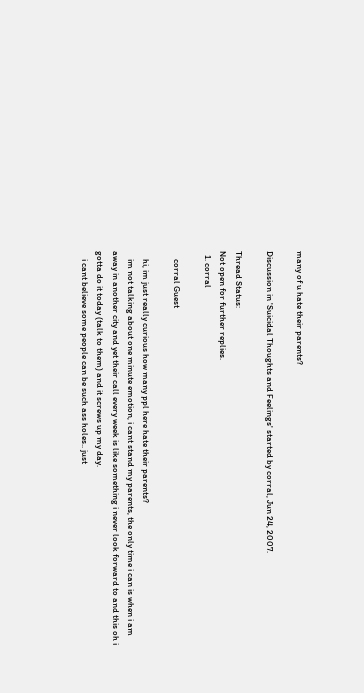many of u hate their parents?

Discussion in 'Suicidal Thoughts and Feelings' started by corral, Jun 24, 2007.

Thread Status:
Not open for further replies.
  1. corral

    corral Guest

    hi, im just really curious how many ppl here hate their parents?
    im not talking about one minute emotion, i cant stand my parents, the only time i can is when i am away in another city and yet their call every week is like something i never look forward to and this oh i gotta do it today (talk to them) and it screws up my day.
    i cant believe some people can be such ass holes.. just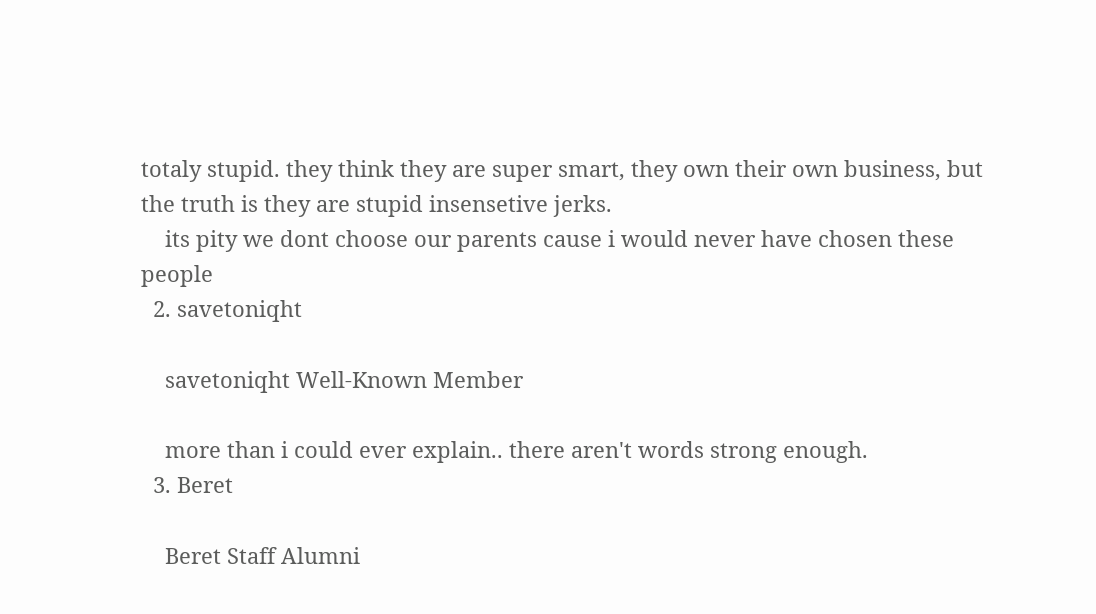totaly stupid. they think they are super smart, they own their own business, but the truth is they are stupid insensetive jerks.
    its pity we dont choose our parents cause i would never have chosen these people
  2. savetoniqht

    savetoniqht Well-Known Member

    more than i could ever explain.. there aren't words strong enough.
  3. Beret

    Beret Staff Alumni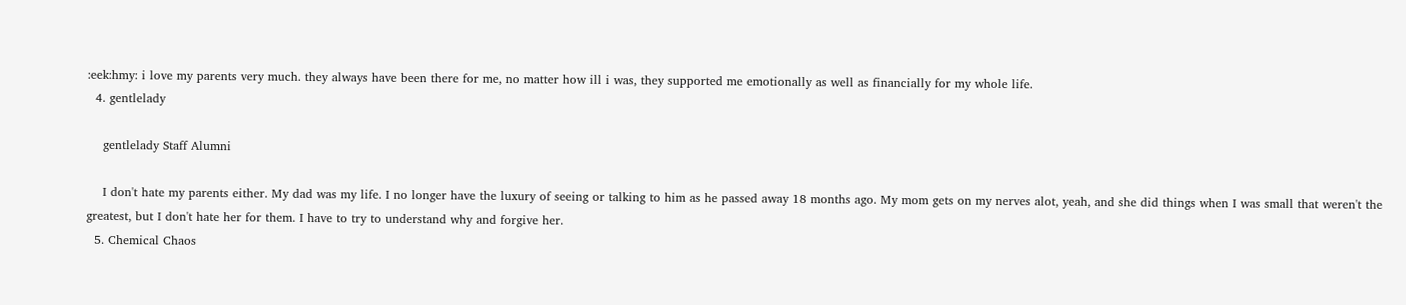:eek:hmy: i love my parents very much. they always have been there for me, no matter how ill i was, they supported me emotionally as well as financially for my whole life.
  4. gentlelady

    gentlelady Staff Alumni

    I don't hate my parents either. My dad was my life. I no longer have the luxury of seeing or talking to him as he passed away 18 months ago. My mom gets on my nerves alot, yeah, and she did things when I was small that weren't the greatest, but I don't hate her for them. I have to try to understand why and forgive her.
  5. Chemical Chaos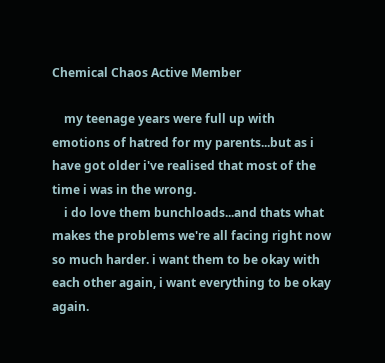Chemical Chaos Active Member

    my teenage years were full up with emotions of hatred for my parents...but as i have got older i've realised that most of the time i was in the wrong.
    i do love them bunchloads...and thats what makes the problems we're all facing right now so much harder. i want them to be okay with each other again, i want everything to be okay again.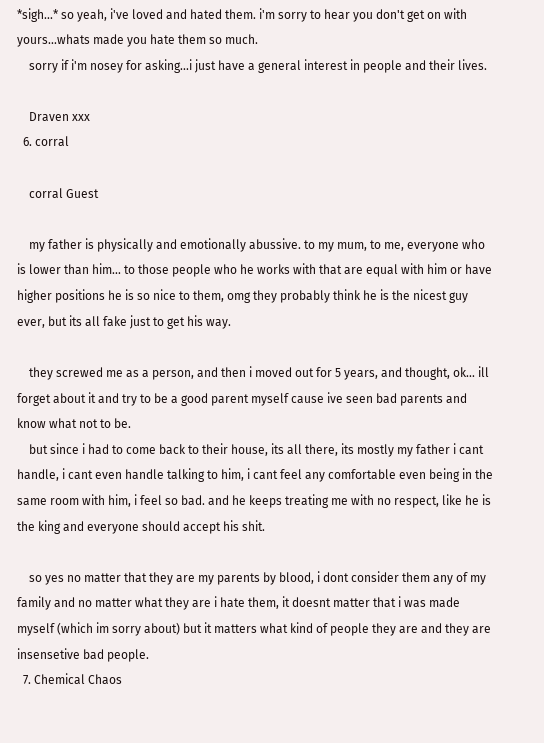*sigh...* so yeah, i've loved and hated them. i'm sorry to hear you don't get on with yours...whats made you hate them so much.
    sorry if i'm nosey for asking...i just have a general interest in people and their lives.

    Draven xxx
  6. corral

    corral Guest

    my father is physically and emotionally abussive. to my mum, to me, everyone who is lower than him... to those people who he works with that are equal with him or have higher positions he is so nice to them, omg they probably think he is the nicest guy ever, but its all fake just to get his way.

    they screwed me as a person, and then i moved out for 5 years, and thought, ok... ill forget about it and try to be a good parent myself cause ive seen bad parents and know what not to be.
    but since i had to come back to their house, its all there, its mostly my father i cant handle, i cant even handle talking to him, i cant feel any comfortable even being in the same room with him, i feel so bad. and he keeps treating me with no respect, like he is the king and everyone should accept his shit.

    so yes no matter that they are my parents by blood, i dont consider them any of my family and no matter what they are i hate them, it doesnt matter that i was made myself (which im sorry about) but it matters what kind of people they are and they are insensetive bad people.
  7. Chemical Chaos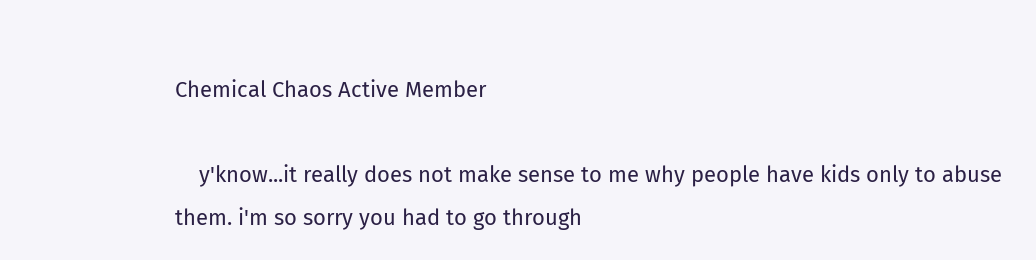Chemical Chaos Active Member

    y'know...it really does not make sense to me why people have kids only to abuse them. i'm so sorry you had to go through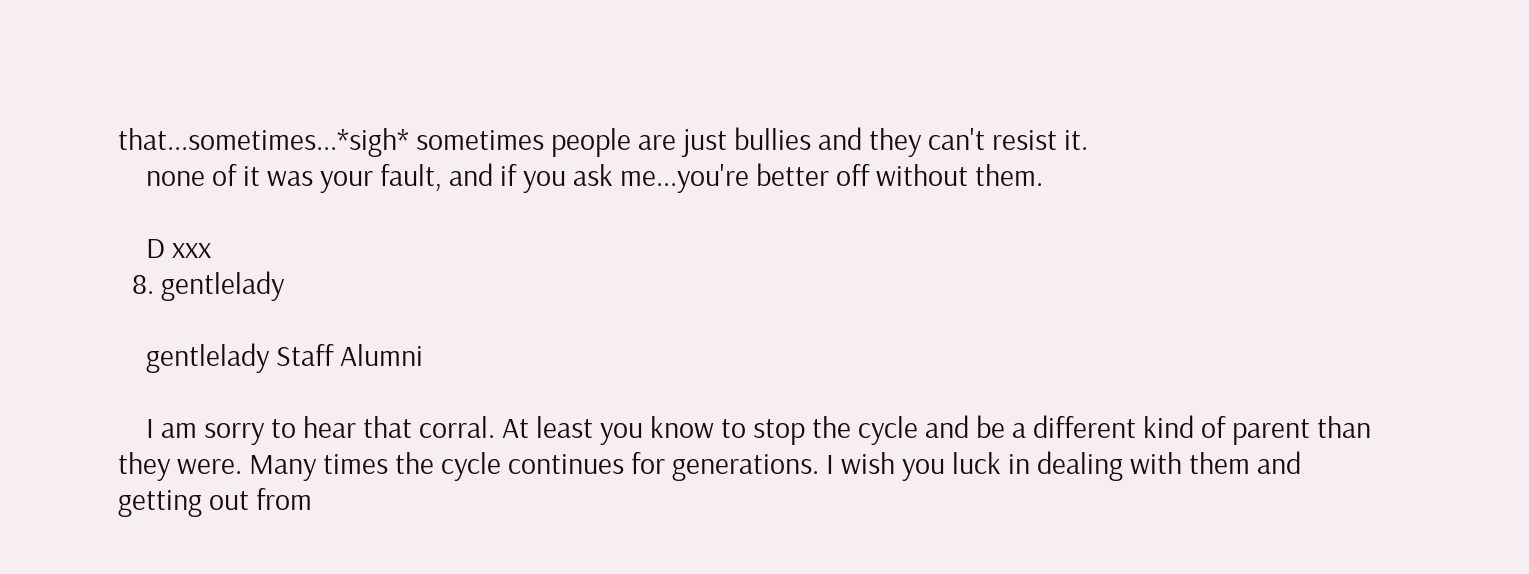that...sometimes...*sigh* sometimes people are just bullies and they can't resist it.
    none of it was your fault, and if you ask me...you're better off without them.

    D xxx
  8. gentlelady

    gentlelady Staff Alumni

    I am sorry to hear that corral. At least you know to stop the cycle and be a different kind of parent than they were. Many times the cycle continues for generations. I wish you luck in dealing with them and getting out from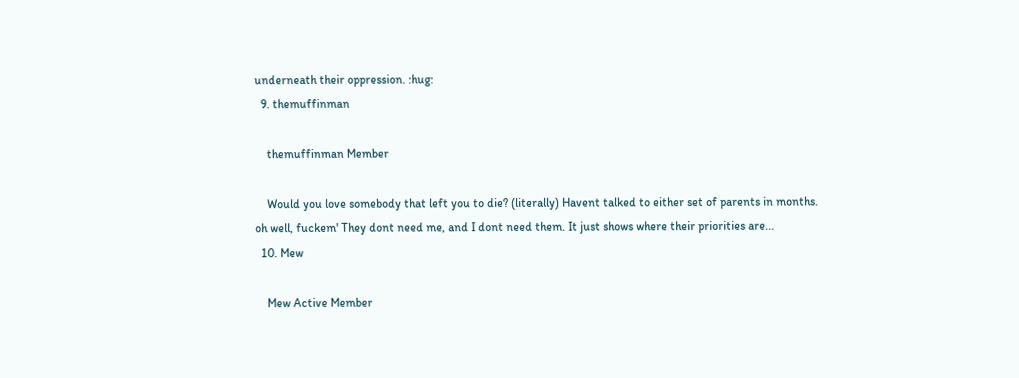underneath their oppression. :hug:
  9. themuffinman

    themuffinman Member

    Would you love somebody that left you to die? (literally) Havent talked to either set of parents in months. oh well, fuckem' They dont need me, and I dont need them. It just shows where their priorities are...
  10. Mew

    Mew Active Member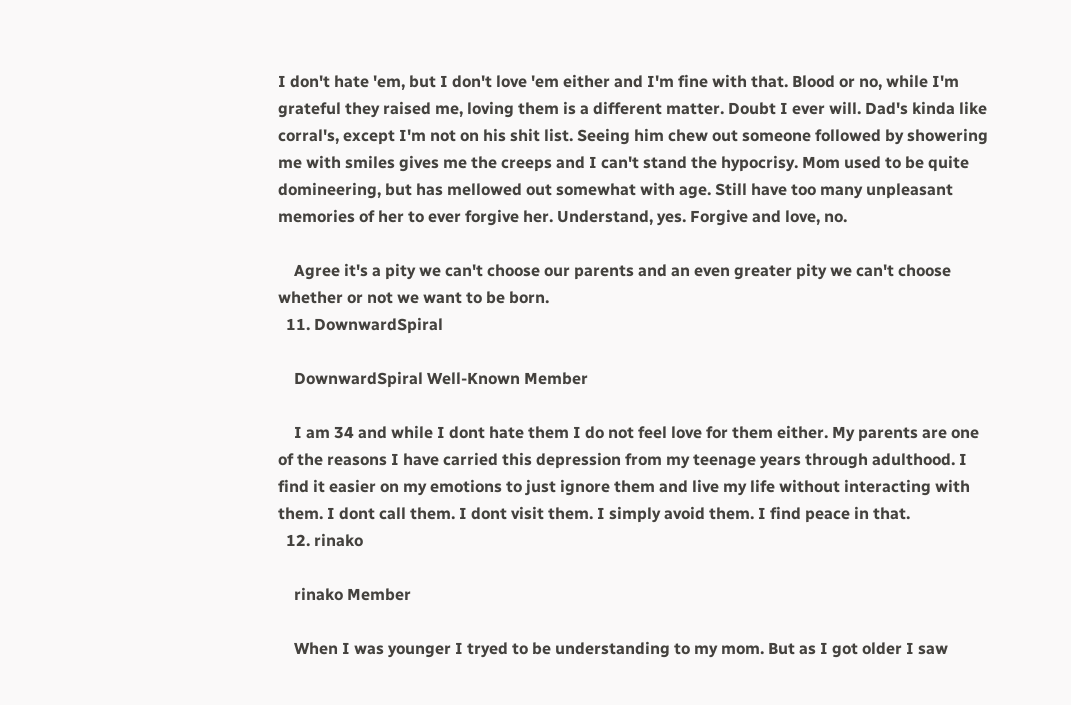I don't hate 'em, but I don't love 'em either and I'm fine with that. Blood or no, while I'm grateful they raised me, loving them is a different matter. Doubt I ever will. Dad's kinda like corral's, except I'm not on his shit list. Seeing him chew out someone followed by showering me with smiles gives me the creeps and I can't stand the hypocrisy. Mom used to be quite domineering, but has mellowed out somewhat with age. Still have too many unpleasant memories of her to ever forgive her. Understand, yes. Forgive and love, no.

    Agree it's a pity we can't choose our parents and an even greater pity we can't choose whether or not we want to be born.
  11. DownwardSpiral

    DownwardSpiral Well-Known Member

    I am 34 and while I dont hate them I do not feel love for them either. My parents are one of the reasons I have carried this depression from my teenage years through adulthood. I find it easier on my emotions to just ignore them and live my life without interacting with them. I dont call them. I dont visit them. I simply avoid them. I find peace in that.
  12. rinako

    rinako Member

    When I was younger I tryed to be understanding to my mom. But as I got older I saw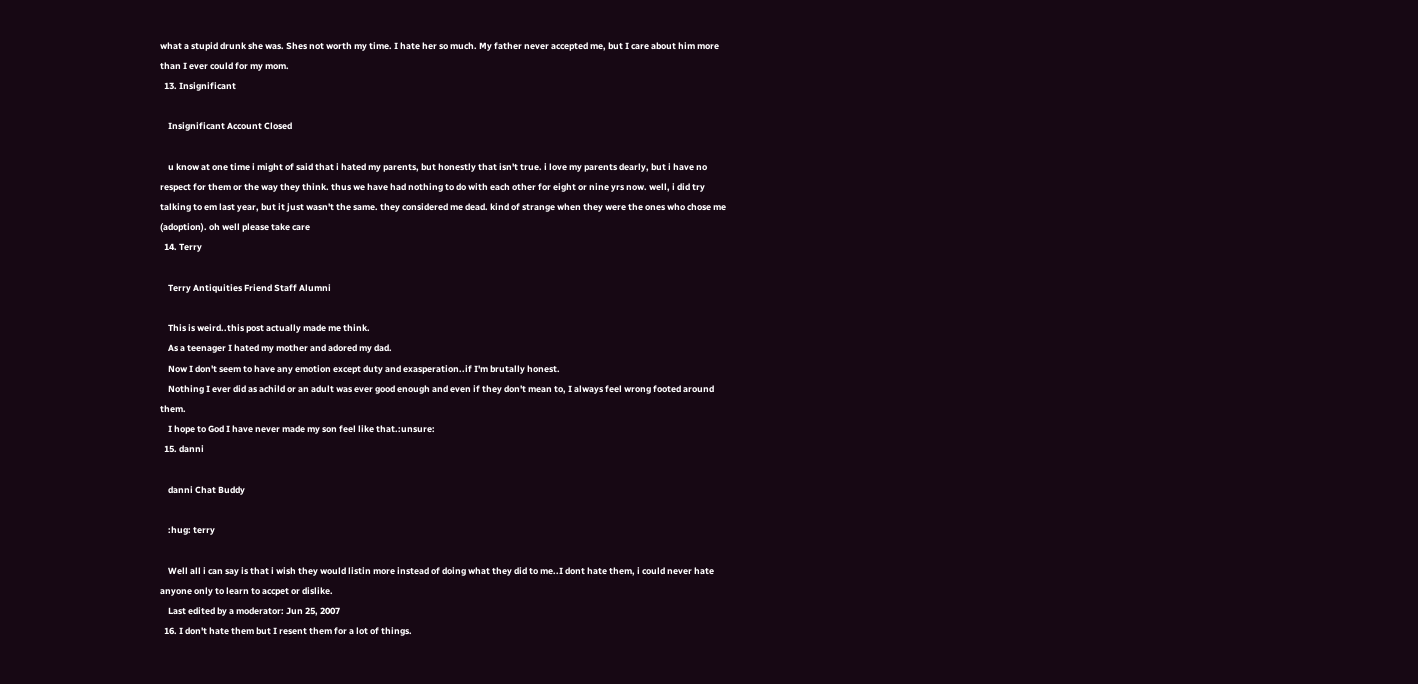what a stupid drunk she was. Shes not worth my time. I hate her so much. My father never accepted me, but I care about him more than I ever could for my mom.
  13. Insignificant

    Insignificant Account Closed

    u know at one time i might of said that i hated my parents, but honestly that isn't true. i love my parents dearly, but i have no respect for them or the way they think. thus we have had nothing to do with each other for eight or nine yrs now. well, i did try talking to em last year, but it just wasn't the same. they considered me dead. kind of strange when they were the ones who chose me (adoption). oh well please take care
  14. Terry

    Terry Antiquities Friend Staff Alumni

    This is weird..this post actually made me think.
    As a teenager I hated my mother and adored my dad.
    Now I don't seem to have any emotion except duty and exasperation..if I'm brutally honest.
    Nothing I ever did as achild or an adult was ever good enough and even if they don't mean to, I always feel wrong footed around them.
    I hope to God I have never made my son feel like that.:unsure:
  15. danni

    danni Chat Buddy

    :hug: terry

    Well all i can say is that i wish they would listin more instead of doing what they did to me..I dont hate them, i could never hate anyone only to learn to accpet or dislike.
    Last edited by a moderator: Jun 25, 2007
  16. I don't hate them but I resent them for a lot of things.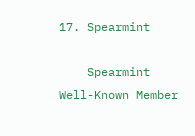17. Spearmint

    Spearmint Well-Known Member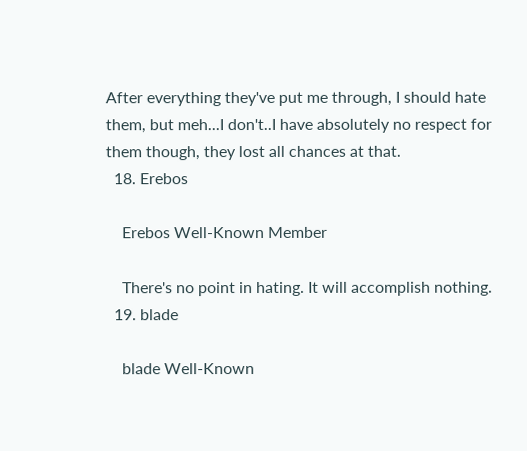After everything they've put me through, I should hate them, but meh...I don't..I have absolutely no respect for them though, they lost all chances at that.
  18. Erebos

    Erebos Well-Known Member

    There's no point in hating. It will accomplish nothing.
  19. blade

    blade Well-Known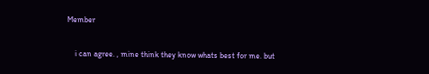Member

    i can agree. , mine think they know whats best for me. but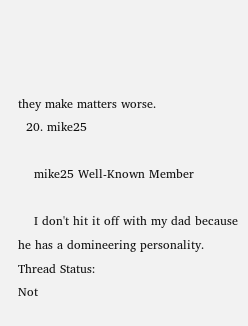they make matters worse.
  20. mike25

    mike25 Well-Known Member

    I don't hit it off with my dad because he has a domineering personality.
Thread Status:
Not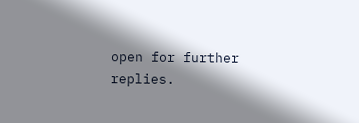open for further replies.